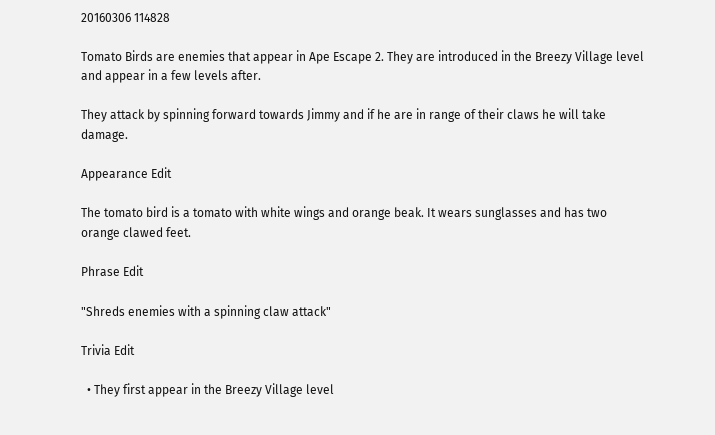20160306 114828

Tomato Birds are enemies that appear in Ape Escape 2. They are introduced in the Breezy Village level and appear in a few levels after.

They attack by spinning forward towards Jimmy and if he are in range of their claws he will take damage.

Appearance Edit

The tomato bird is a tomato with white wings and orange beak. It wears sunglasses and has two orange clawed feet.

Phrase Edit

"Shreds enemies with a spinning claw attack"

Trivia Edit

  • They first appear in the Breezy Village level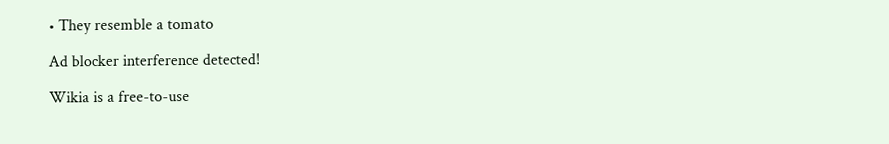• They resemble a tomato

Ad blocker interference detected!

Wikia is a free-to-use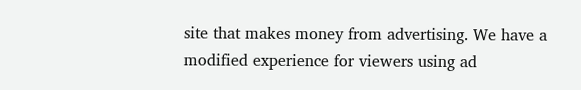site that makes money from advertising. We have a modified experience for viewers using ad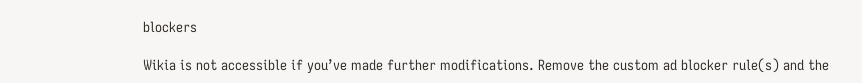blockers

Wikia is not accessible if you’ve made further modifications. Remove the custom ad blocker rule(s) and the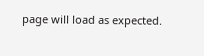page will load as expected.